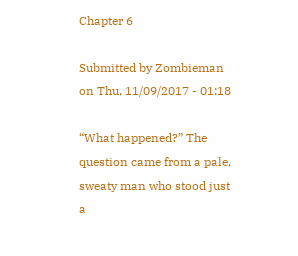Chapter 6

Submitted by Zombieman on Thu, 11/09/2017 - 01:18

“What happened?” The question came from a pale, sweaty man who stood just a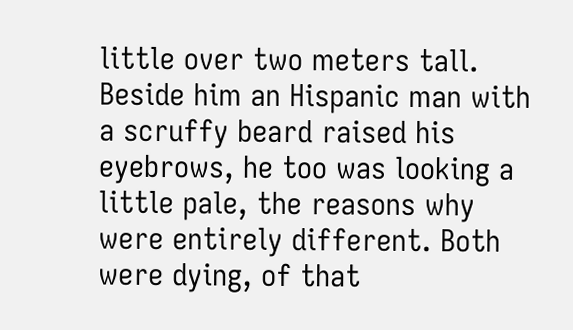little over two meters tall. Beside him an Hispanic man with a scruffy beard raised his eyebrows, he too was looking a little pale, the reasons why were entirely different. Both were dying, of that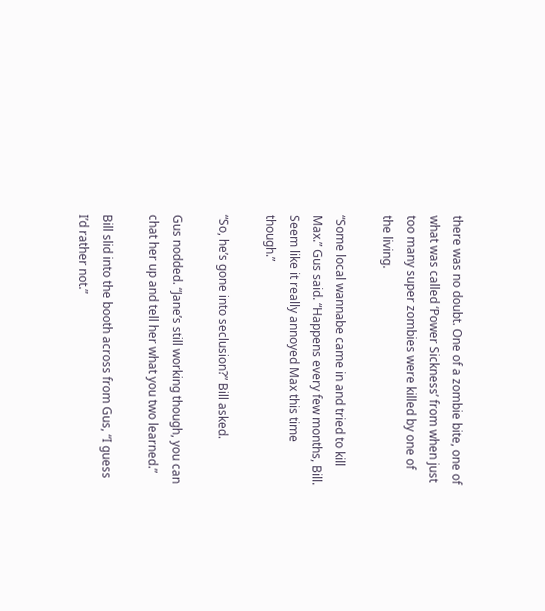there was no doubt. One of a zombie bite, one of what was called ‘Power Sickness’ from when just too many super zombies were killed by one of the living.

“Some local wannabe came in and tried to kill Max.” Gus said. “Happens every few months, Bill. Seem like it really annoyed Max this time though.”

“So, he’s gone into seclusion?” Bill asked.

Gus nodded. “Jane’s still working though, you can chat her up and tell her what you two learned.”

Bill slid into the booth across from Gus, “I guess I’d rather not.”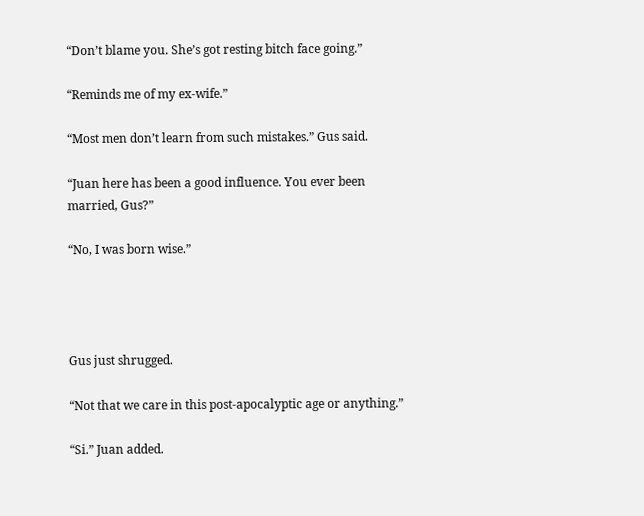“Don’t blame you. She’s got resting bitch face going.”

“Reminds me of my ex-wife.”

“Most men don’t learn from such mistakes.” Gus said.

“Juan here has been a good influence. You ever been married, Gus?”

“No, I was born wise.”




Gus just shrugged.

“Not that we care in this post-apocalyptic age or anything.”

“Si.” Juan added.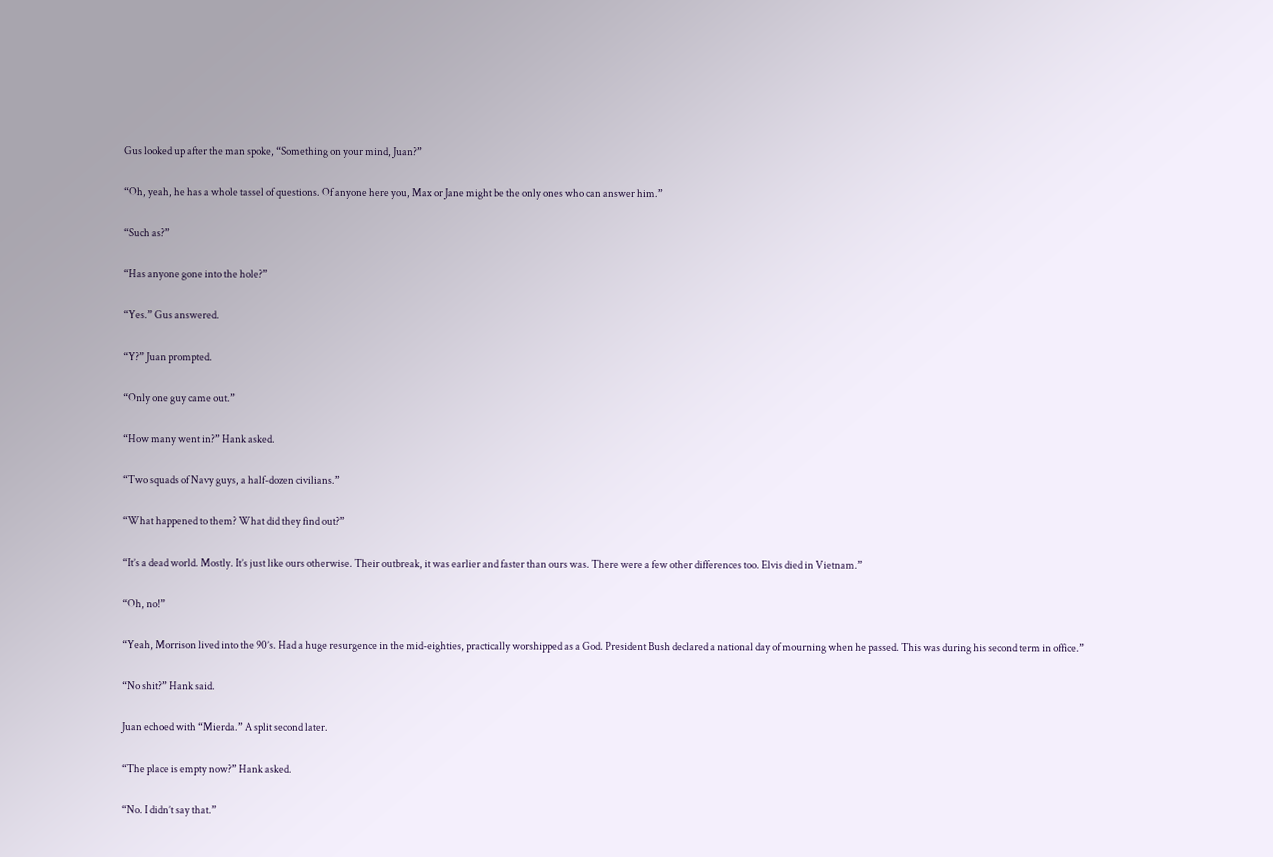Gus looked up after the man spoke, “Something on your mind, Juan?”

“Oh, yeah, he has a whole tassel of questions. Of anyone here you, Max or Jane might be the only ones who can answer him.”

“Such as?”

“Has anyone gone into the hole?”

“Yes.” Gus answered.

“Y?” Juan prompted.

“Only one guy came out.”

“How many went in?” Hank asked.

“Two squads of Navy guys, a half-dozen civilians.”

“What happened to them? What did they find out?”

“It’s a dead world. Mostly. It’s just like ours otherwise. Their outbreak, it was earlier and faster than ours was. There were a few other differences too. Elvis died in Vietnam.”

“Oh, no!”

“Yeah, Morrison lived into the 90’s. Had a huge resurgence in the mid-eighties, practically worshipped as a God. President Bush declared a national day of mourning when he passed. This was during his second term in office.”

“No shit?” Hank said.

Juan echoed with “Mierda.” A split second later.

“The place is empty now?” Hank asked.

“No. I didn’t say that.”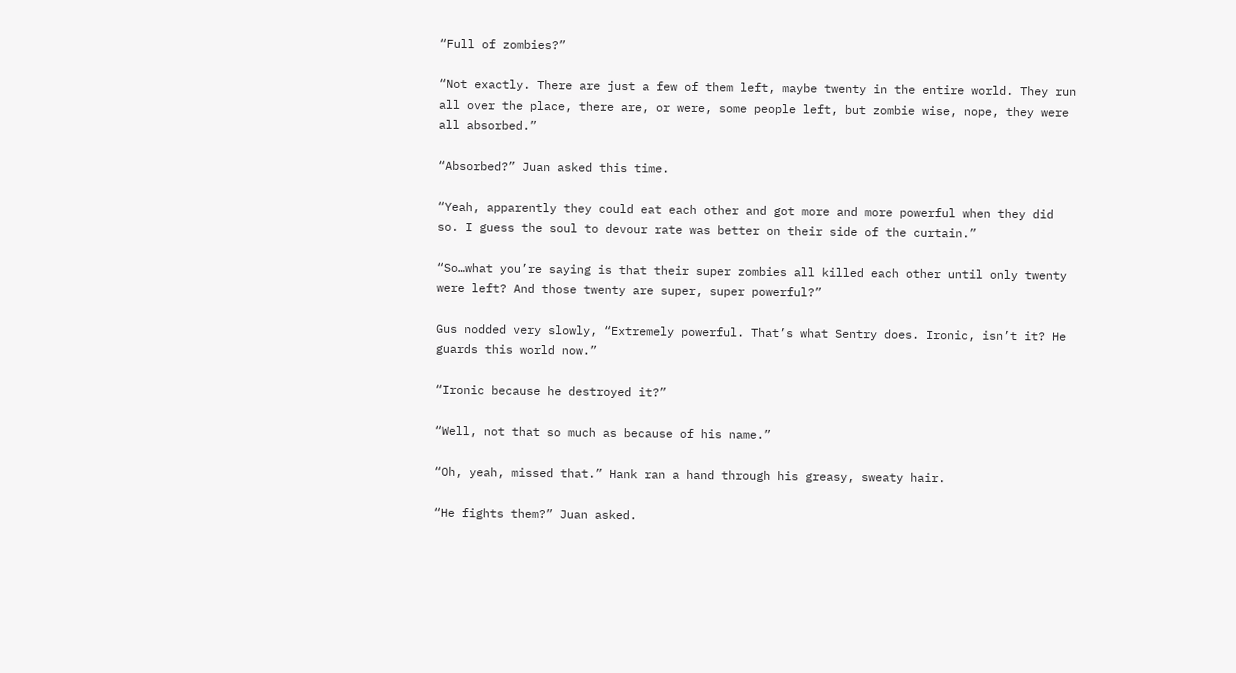“Full of zombies?”

“Not exactly. There are just a few of them left, maybe twenty in the entire world. They run all over the place, there are, or were, some people left, but zombie wise, nope, they were all absorbed.”

“Absorbed?” Juan asked this time.

“Yeah, apparently they could eat each other and got more and more powerful when they did so. I guess the soul to devour rate was better on their side of the curtain.”

“So…what you’re saying is that their super zombies all killed each other until only twenty were left? And those twenty are super, super powerful?”

Gus nodded very slowly, “Extremely powerful. That’s what Sentry does. Ironic, isn’t it? He guards this world now.”

“Ironic because he destroyed it?”

“Well, not that so much as because of his name.”

“Oh, yeah, missed that.” Hank ran a hand through his greasy, sweaty hair.

“He fights them?” Juan asked.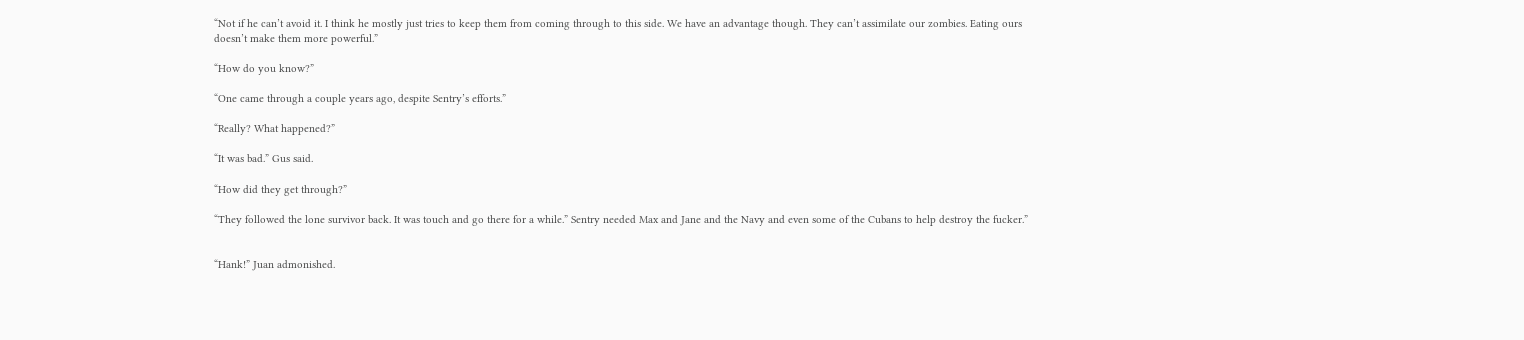“Not if he can’t avoid it. I think he mostly just tries to keep them from coming through to this side. We have an advantage though. They can’t assimilate our zombies. Eating ours doesn’t make them more powerful.”

“How do you know?”

“One came through a couple years ago, despite Sentry’s efforts.”

“Really? What happened?”

“It was bad.” Gus said.

“How did they get through?”

“They followed the lone survivor back. It was touch and go there for a while.” Sentry needed Max and Jane and the Navy and even some of the Cubans to help destroy the fucker.”


“Hank!” Juan admonished.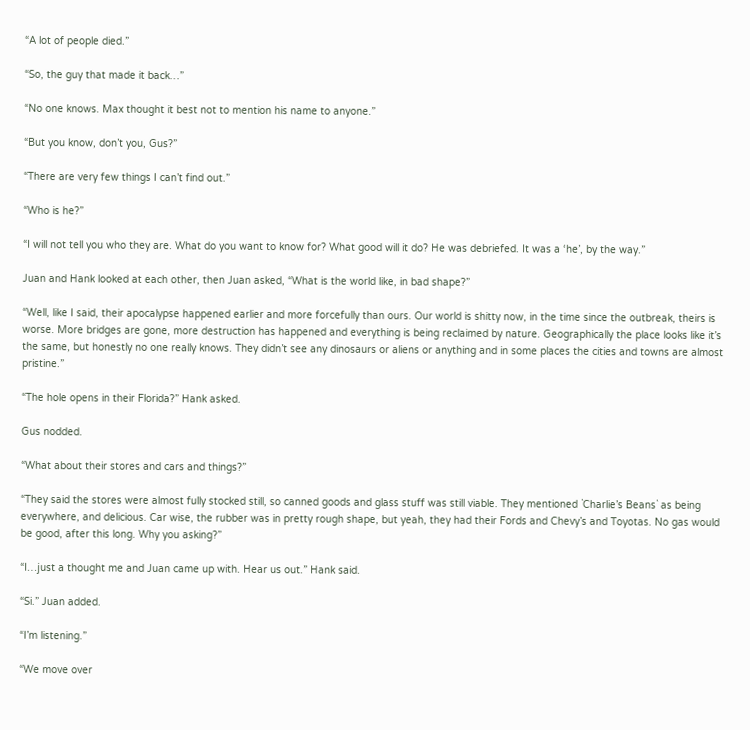“A lot of people died.”

“So, the guy that made it back…”

“No one knows. Max thought it best not to mention his name to anyone.”

“But you know, don’t you, Gus?”

“There are very few things I can’t find out.”

“Who is he?”

“I will not tell you who they are. What do you want to know for? What good will it do? He was debriefed. It was a ‘he’, by the way.”

Juan and Hank looked at each other, then Juan asked, “What is the world like, in bad shape?”

“Well, like I said, their apocalypse happened earlier and more forcefully than ours. Our world is shitty now, in the time since the outbreak, theirs is worse. More bridges are gone, more destruction has happened and everything is being reclaimed by nature. Geographically the place looks like it’s the same, but honestly no one really knows. They didn’t see any dinosaurs or aliens or anything and in some places the cities and towns are almost pristine.”

“The hole opens in their Florida?” Hank asked.

Gus nodded.

“What about their stores and cars and things?”

“They said the stores were almost fully stocked still, so canned goods and glass stuff was still viable. They mentioned `Charlie’s Beans` as being everywhere, and delicious. Car wise, the rubber was in pretty rough shape, but yeah, they had their Fords and Chevy’s and Toyotas. No gas would be good, after this long. Why you asking?”

“I…just a thought me and Juan came up with. Hear us out.” Hank said.

“Si.” Juan added.

“I’m listening.”

“We move over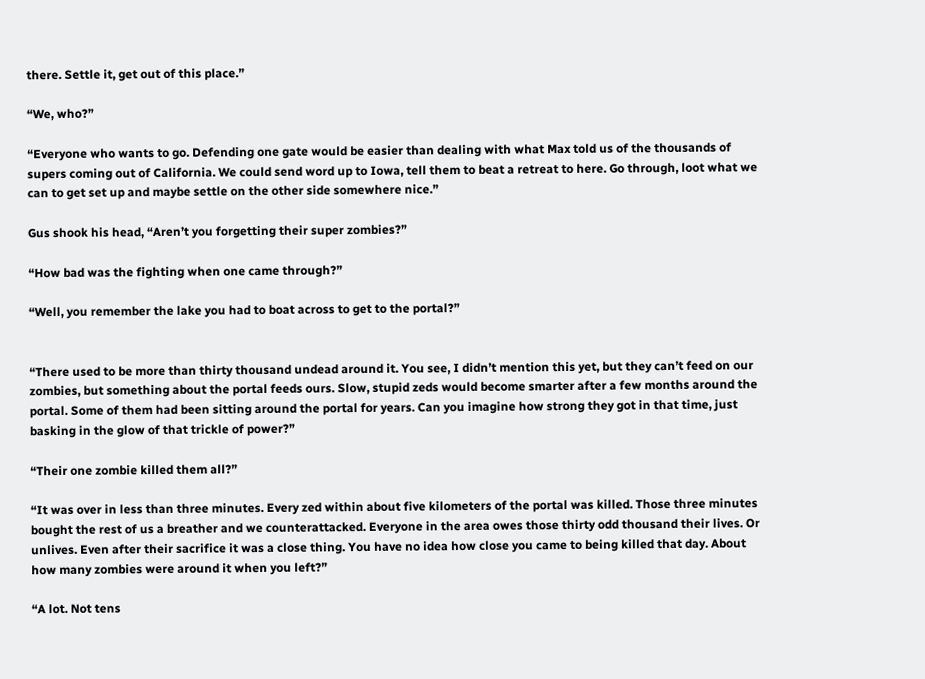there. Settle it, get out of this place.”

“We, who?”

“Everyone who wants to go. Defending one gate would be easier than dealing with what Max told us of the thousands of supers coming out of California. We could send word up to Iowa, tell them to beat a retreat to here. Go through, loot what we can to get set up and maybe settle on the other side somewhere nice.”

Gus shook his head, “Aren’t you forgetting their super zombies?”

“How bad was the fighting when one came through?”

“Well, you remember the lake you had to boat across to get to the portal?”


“There used to be more than thirty thousand undead around it. You see, I didn’t mention this yet, but they can’t feed on our zombies, but something about the portal feeds ours. Slow, stupid zeds would become smarter after a few months around the portal. Some of them had been sitting around the portal for years. Can you imagine how strong they got in that time, just basking in the glow of that trickle of power?”

“Their one zombie killed them all?”

“It was over in less than three minutes. Every zed within about five kilometers of the portal was killed. Those three minutes bought the rest of us a breather and we counterattacked. Everyone in the area owes those thirty odd thousand their lives. Or unlives. Even after their sacrifice it was a close thing. You have no idea how close you came to being killed that day. About how many zombies were around it when you left?”

“A lot. Not tens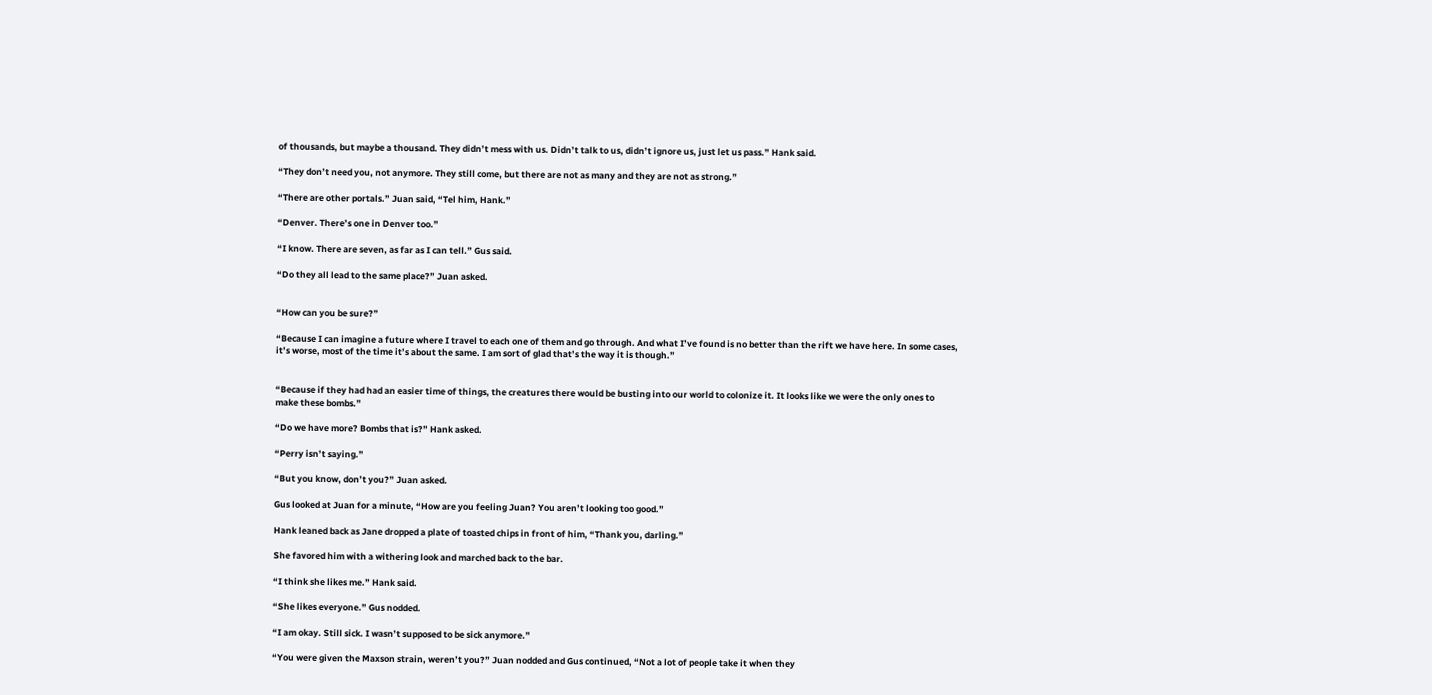of thousands, but maybe a thousand. They didn’t mess with us. Didn’t talk to us, didn’t ignore us, just let us pass.” Hank said.

“They don’t need you, not anymore. They still come, but there are not as many and they are not as strong.”

“There are other portals.” Juan said, “Tel him, Hank.”

“Denver. There’s one in Denver too.”

“I know. There are seven, as far as I can tell.” Gus said.

“Do they all lead to the same place?” Juan asked.


“How can you be sure?”

“Because I can imagine a future where I travel to each one of them and go through. And what I’ve found is no better than the rift we have here. In some cases, it’s worse, most of the time it’s about the same. I am sort of glad that’s the way it is though.”


“Because if they had had an easier time of things, the creatures there would be busting into our world to colonize it. It looks like we were the only ones to make these bombs.”

“Do we have more? Bombs that is?” Hank asked.

“Perry isn’t saying.”

“But you know, don’t you?” Juan asked.

Gus looked at Juan for a minute, “How are you feeling Juan? You aren’t looking too good.”

Hank leaned back as Jane dropped a plate of toasted chips in front of him, “Thank you, darling.”

She favored him with a withering look and marched back to the bar.

“I think she likes me.” Hank said.

“She likes everyone.” Gus nodded.

“I am okay. Still sick. I wasn’t supposed to be sick anymore.”

“You were given the Maxson strain, weren’t you?” Juan nodded and Gus continued, “Not a lot of people take it when they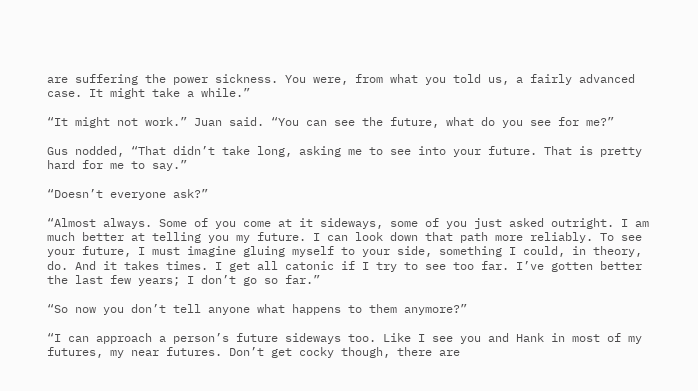are suffering the power sickness. You were, from what you told us, a fairly advanced case. It might take a while.”

“It might not work.” Juan said. “You can see the future, what do you see for me?”

Gus nodded, “That didn’t take long, asking me to see into your future. That is pretty hard for me to say.”

“Doesn’t everyone ask?”

“Almost always. Some of you come at it sideways, some of you just asked outright. I am much better at telling you my future. I can look down that path more reliably. To see your future, I must imagine gluing myself to your side, something I could, in theory, do. And it takes times. I get all catonic if I try to see too far. I’ve gotten better the last few years; I don’t go so far.”

“So now you don’t tell anyone what happens to them anymore?”

“I can approach a person’s future sideways too. Like I see you and Hank in most of my futures, my near futures. Don’t get cocky though, there are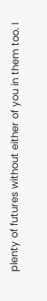plenty of futures without either of you in them too. I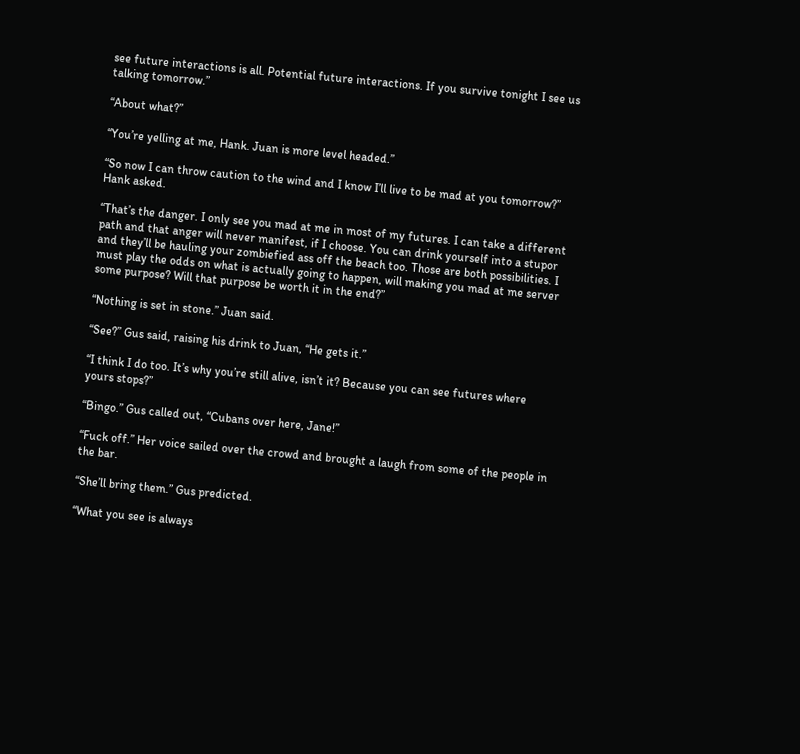see future interactions is all. Potential future interactions. If you survive tonight I see us talking tomorrow.”

“About what?”

“You’re yelling at me, Hank. Juan is more level headed.”

“So now I can throw caution to the wind and I know I’ll live to be mad at you tomorrow?” Hank asked.

“That’s the danger. I only see you mad at me in most of my futures. I can take a different path and that anger will never manifest, if I choose. You can drink yourself into a stupor and they’ll be hauling your zombiefied ass off the beach too. Those are both possibilities. I must play the odds on what is actually going to happen, will making you mad at me server some purpose? Will that purpose be worth it in the end?”

“Nothing is set in stone.” Juan said.

“See?” Gus said, raising his drink to Juan, “He gets it.”

“I think I do too. It’s why you’re still alive, isn’t it? Because you can see futures where yours stops?”

“Bingo.” Gus called out, “Cubans over here, Jane!”

“Fuck off.” Her voice sailed over the crowd and brought a laugh from some of the people in the bar.

“She’ll bring them.” Gus predicted.

“What you see is always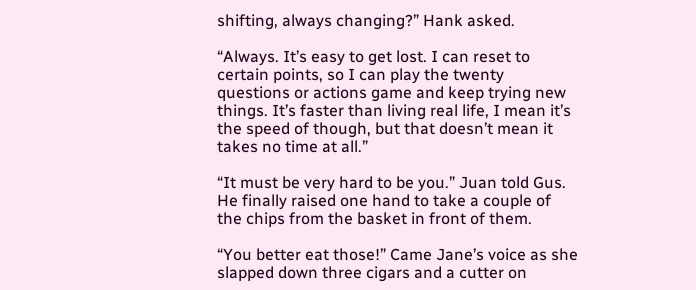shifting, always changing?” Hank asked.

“Always. It’s easy to get lost. I can reset to certain points, so I can play the twenty questions or actions game and keep trying new things. It’s faster than living real life, I mean it’s the speed of though, but that doesn’t mean it takes no time at all.”

“It must be very hard to be you.” Juan told Gus. He finally raised one hand to take a couple of the chips from the basket in front of them.

“You better eat those!” Came Jane’s voice as she slapped down three cigars and a cutter on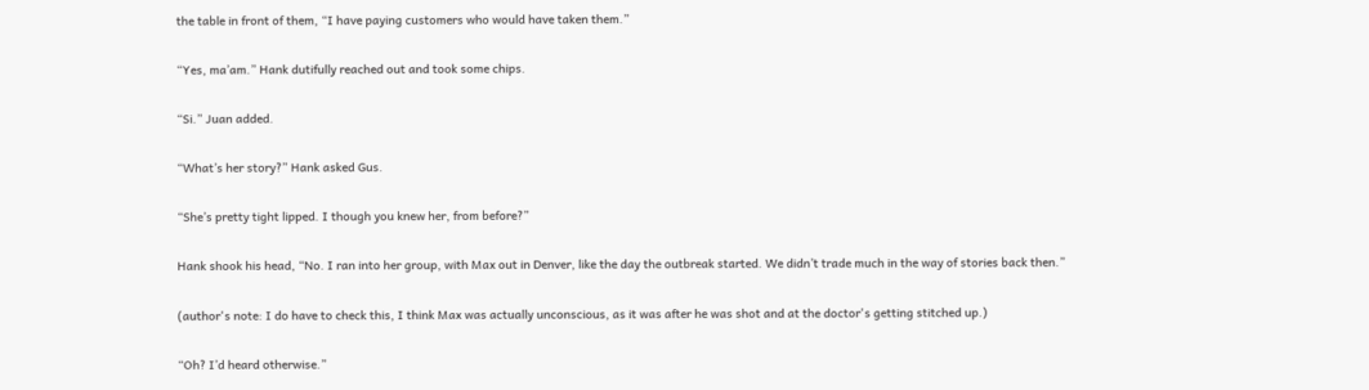the table in front of them, “I have paying customers who would have taken them.”

“Yes, ma’am.” Hank dutifully reached out and took some chips.

“Si.” Juan added.

“What’s her story?” Hank asked Gus.

“She’s pretty tight lipped. I though you knew her, from before?”

Hank shook his head, “No. I ran into her group, with Max out in Denver, like the day the outbreak started. We didn’t trade much in the way of stories back then.”

(author's note: I do have to check this, I think Max was actually unconscious, as it was after he was shot and at the doctor's getting stitched up.)

“Oh? I’d heard otherwise.”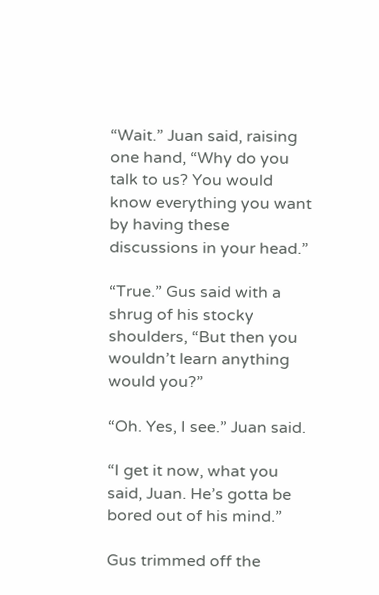“Wait.” Juan said, raising one hand, “Why do you talk to us? You would know everything you want by having these discussions in your head.”

“True.” Gus said with a shrug of his stocky shoulders, “But then you wouldn’t learn anything would you?”

“Oh. Yes, I see.” Juan said.

“I get it now, what you said, Juan. He’s gotta be bored out of his mind.”

Gus trimmed off the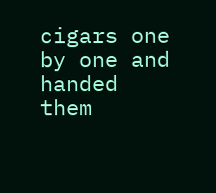cigars one by one and handed them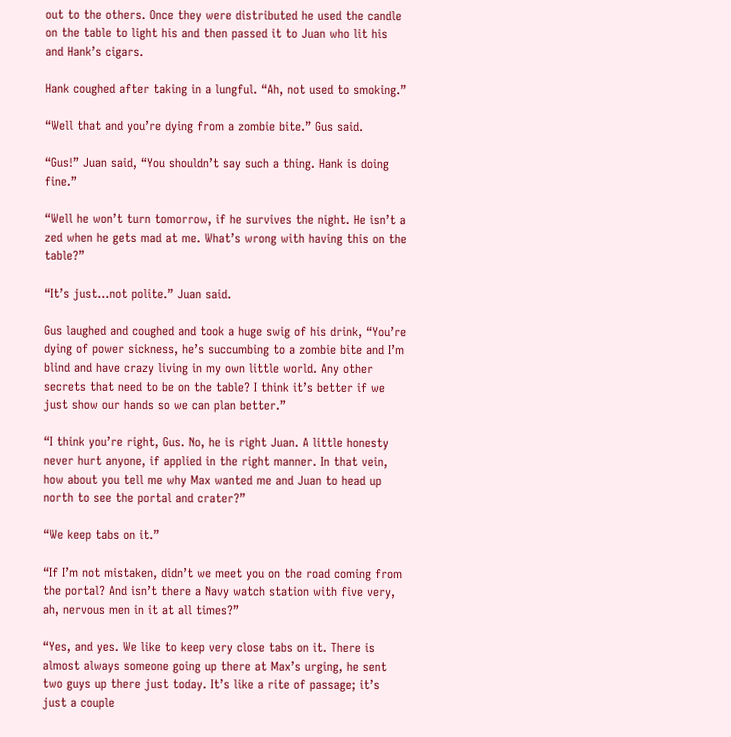out to the others. Once they were distributed he used the candle on the table to light his and then passed it to Juan who lit his and Hank’s cigars.

Hank coughed after taking in a lungful. “Ah, not used to smoking.”

“Well that and you’re dying from a zombie bite.” Gus said.

“Gus!” Juan said, “You shouldn’t say such a thing. Hank is doing fine.”

“Well he won’t turn tomorrow, if he survives the night. He isn’t a zed when he gets mad at me. What’s wrong with having this on the table?”

“It’s just…not polite.” Juan said.

Gus laughed and coughed and took a huge swig of his drink, “You’re dying of power sickness, he’s succumbing to a zombie bite and I’m blind and have crazy living in my own little world. Any other secrets that need to be on the table? I think it’s better if we just show our hands so we can plan better.”

“I think you’re right, Gus. No, he is right Juan. A little honesty never hurt anyone, if applied in the right manner. In that vein, how about you tell me why Max wanted me and Juan to head up north to see the portal and crater?”

“We keep tabs on it.”

“If I’m not mistaken, didn’t we meet you on the road coming from the portal? And isn’t there a Navy watch station with five very, ah, nervous men in it at all times?”

“Yes, and yes. We like to keep very close tabs on it. There is almost always someone going up there at Max’s urging, he sent two guys up there just today. It’s like a rite of passage; it’s just a couple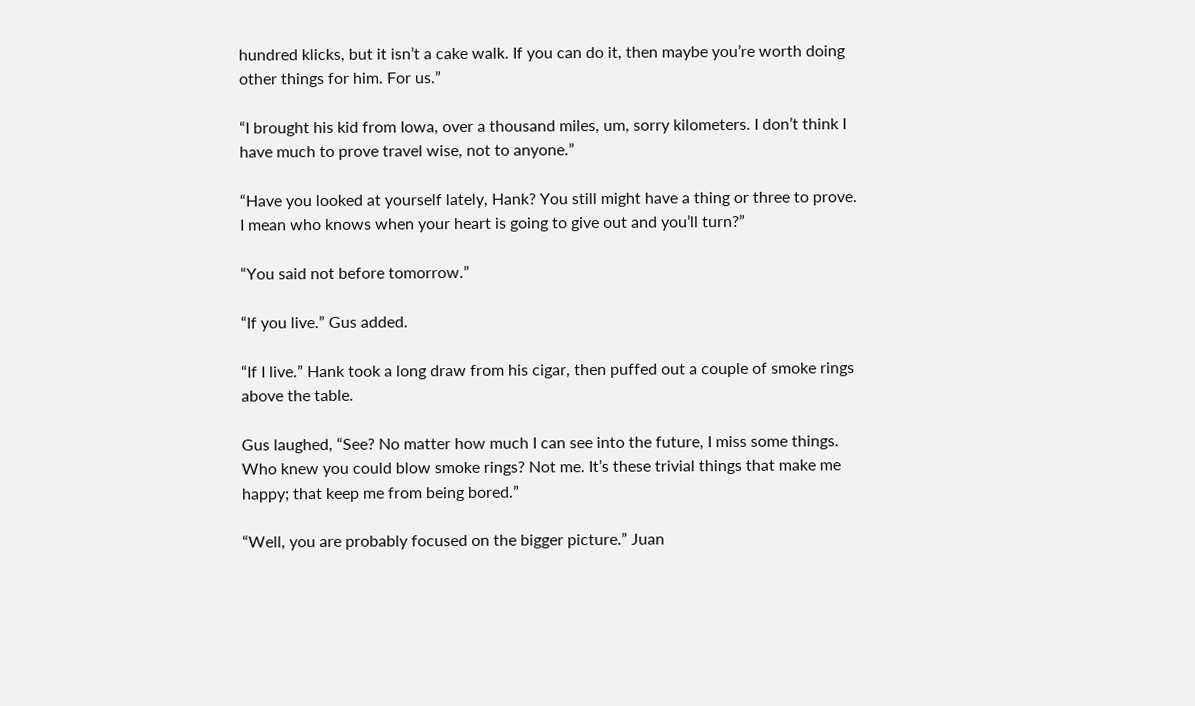hundred klicks, but it isn’t a cake walk. If you can do it, then maybe you’re worth doing other things for him. For us.”

“I brought his kid from Iowa, over a thousand miles, um, sorry kilometers. I don’t think I have much to prove travel wise, not to anyone.”

“Have you looked at yourself lately, Hank? You still might have a thing or three to prove. I mean who knows when your heart is going to give out and you’ll turn?”

“You said not before tomorrow.”

“If you live.” Gus added.

“If I live.” Hank took a long draw from his cigar, then puffed out a couple of smoke rings above the table.

Gus laughed, “See? No matter how much I can see into the future, I miss some things. Who knew you could blow smoke rings? Not me. It’s these trivial things that make me happy; that keep me from being bored.”

“Well, you are probably focused on the bigger picture.” Juan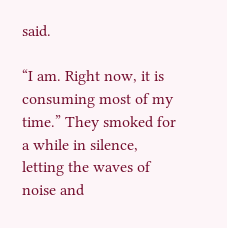said.

“I am. Right now, it is consuming most of my time.” They smoked for a while in silence, letting the waves of noise and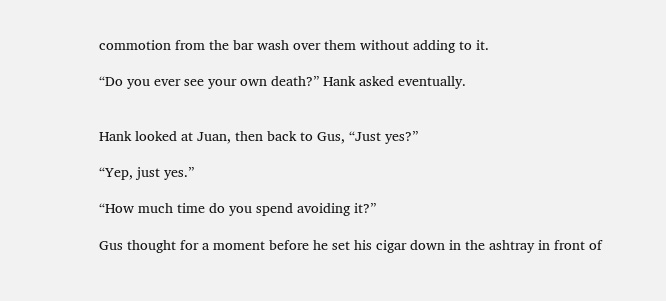commotion from the bar wash over them without adding to it.

“Do you ever see your own death?” Hank asked eventually.


Hank looked at Juan, then back to Gus, “Just yes?”

“Yep, just yes.”

“How much time do you spend avoiding it?”

Gus thought for a moment before he set his cigar down in the ashtray in front of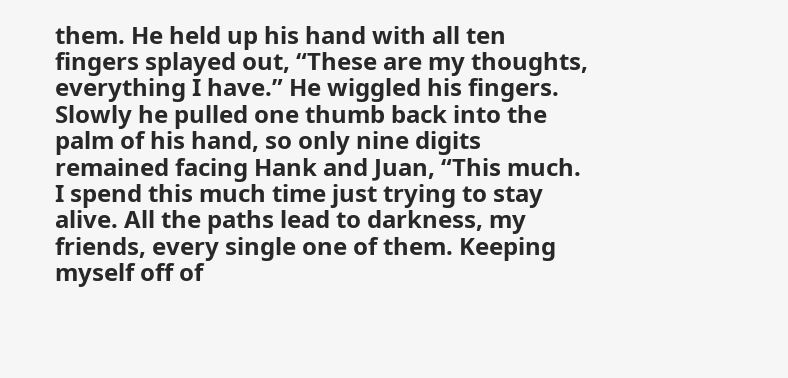them. He held up his hand with all ten fingers splayed out, “These are my thoughts, everything I have.” He wiggled his fingers. Slowly he pulled one thumb back into the palm of his hand, so only nine digits remained facing Hank and Juan, “This much. I spend this much time just trying to stay alive. All the paths lead to darkness, my friends, every single one of them. Keeping myself off of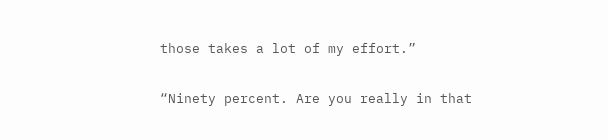those takes a lot of my effort.”

“Ninety percent. Are you really in that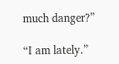much danger?”

“I am lately.”